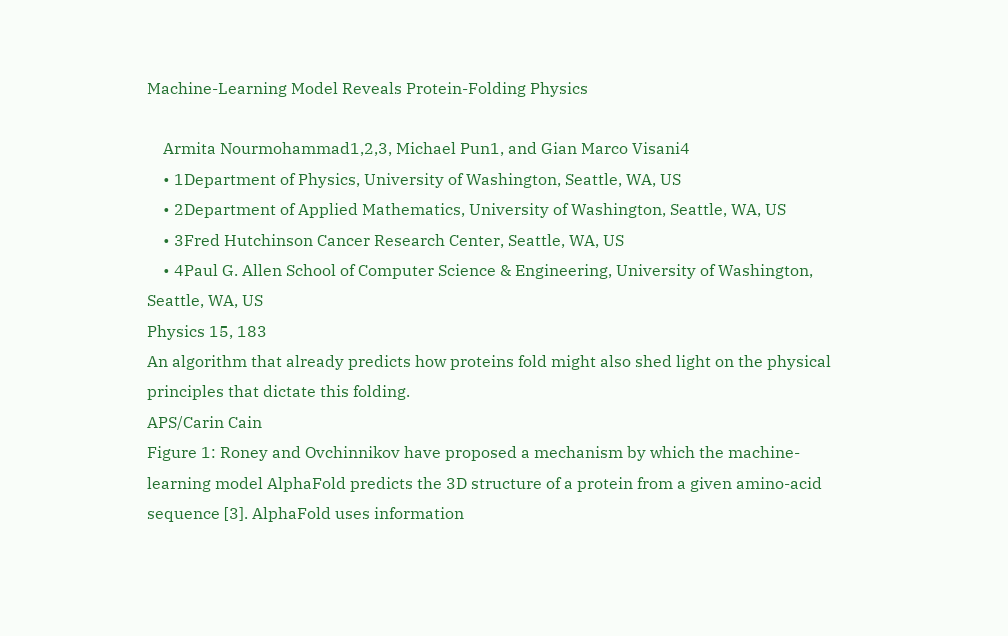Machine-Learning Model Reveals Protein-Folding Physics

    Armita Nourmohammad1,2,3, Michael Pun1, and Gian Marco Visani4
    • 1Department of Physics, University of Washington, Seattle, WA, US
    • 2Department of Applied Mathematics, University of Washington, Seattle, WA, US
    • 3Fred Hutchinson Cancer Research Center, Seattle, WA, US
    • 4Paul G. Allen School of Computer Science & Engineering, University of Washington, Seattle, WA, US
Physics 15, 183
An algorithm that already predicts how proteins fold might also shed light on the physical principles that dictate this folding.
APS/Carin Cain
Figure 1: Roney and Ovchinnikov have proposed a mechanism by which the machine-learning model AlphaFold predicts the 3D structure of a protein from a given amino-acid sequence [3]. AlphaFold uses information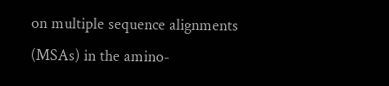on multiple sequence alignments (MSAs) in the amino-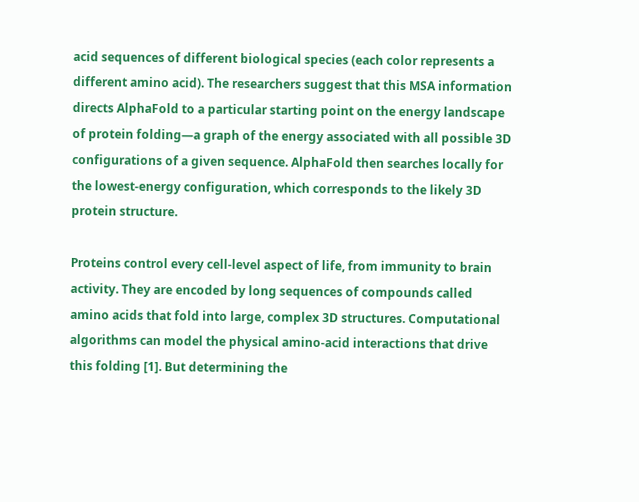acid sequences of different biological species (each color represents a different amino acid). The researchers suggest that this MSA information directs AlphaFold to a particular starting point on the energy landscape of protein folding—a graph of the energy associated with all possible 3D configurations of a given sequence. AlphaFold then searches locally for the lowest-energy configuration, which corresponds to the likely 3D protein structure.

Proteins control every cell-level aspect of life, from immunity to brain activity. They are encoded by long sequences of compounds called amino acids that fold into large, complex 3D structures. Computational algorithms can model the physical amino-acid interactions that drive this folding [1]. But determining the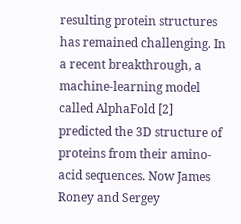resulting protein structures has remained challenging. In a recent breakthrough, a machine-learning model called AlphaFold [2] predicted the 3D structure of proteins from their amino-acid sequences. Now James Roney and Sergey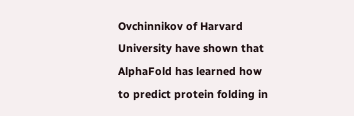Ovchinnikov of Harvard University have shown that AlphaFold has learned how to predict protein folding in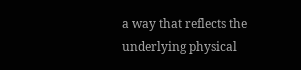a way that reflects the underlying physical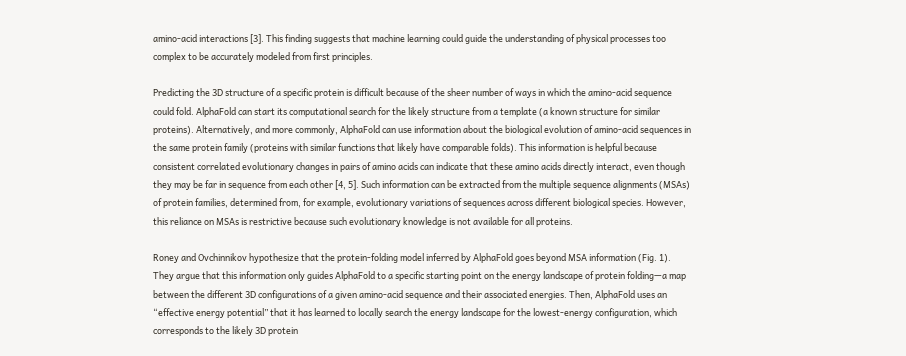amino-acid interactions [3]. This finding suggests that machine learning could guide the understanding of physical processes too complex to be accurately modeled from first principles.

Predicting the 3D structure of a specific protein is difficult because of the sheer number of ways in which the amino-acid sequence could fold. AlphaFold can start its computational search for the likely structure from a template (a known structure for similar proteins). Alternatively, and more commonly, AlphaFold can use information about the biological evolution of amino-acid sequences in the same protein family (proteins with similar functions that likely have comparable folds). This information is helpful because consistent correlated evolutionary changes in pairs of amino acids can indicate that these amino acids directly interact, even though they may be far in sequence from each other [4, 5]. Such information can be extracted from the multiple sequence alignments (MSAs) of protein families, determined from, for example, evolutionary variations of sequences across different biological species. However, this reliance on MSAs is restrictive because such evolutionary knowledge is not available for all proteins.

Roney and Ovchinnikov hypothesize that the protein-folding model inferred by AlphaFold goes beyond MSA information (Fig. 1). They argue that this information only guides AlphaFold to a specific starting point on the energy landscape of protein folding—a map between the different 3D configurations of a given amino-acid sequence and their associated energies. Then, AlphaFold uses an “effective energy potential” that it has learned to locally search the energy landscape for the lowest-energy configuration, which corresponds to the likely 3D protein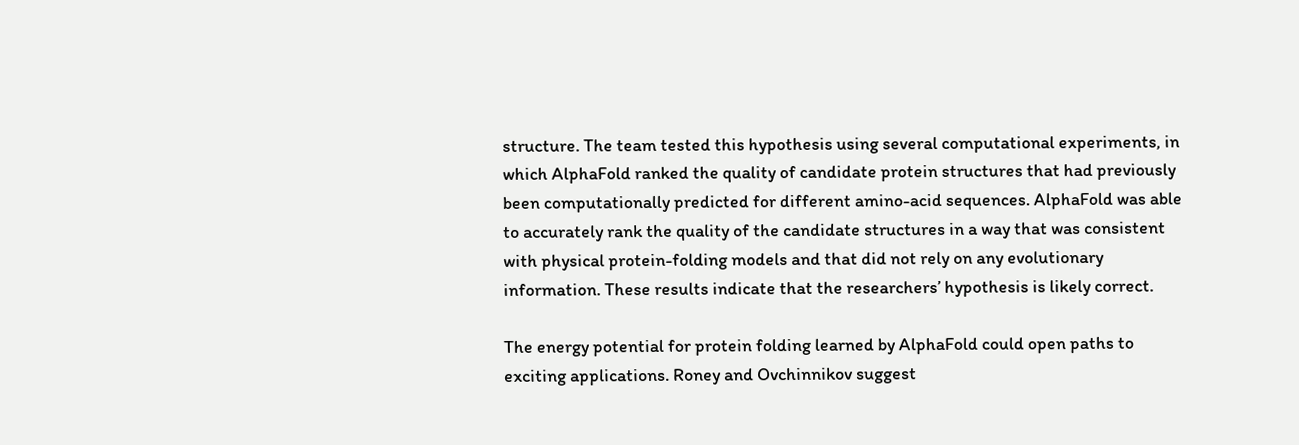structure. The team tested this hypothesis using several computational experiments, in which AlphaFold ranked the quality of candidate protein structures that had previously been computationally predicted for different amino-acid sequences. AlphaFold was able to accurately rank the quality of the candidate structures in a way that was consistent with physical protein-folding models and that did not rely on any evolutionary information. These results indicate that the researchers’ hypothesis is likely correct.

The energy potential for protein folding learned by AlphaFold could open paths to exciting applications. Roney and Ovchinnikov suggest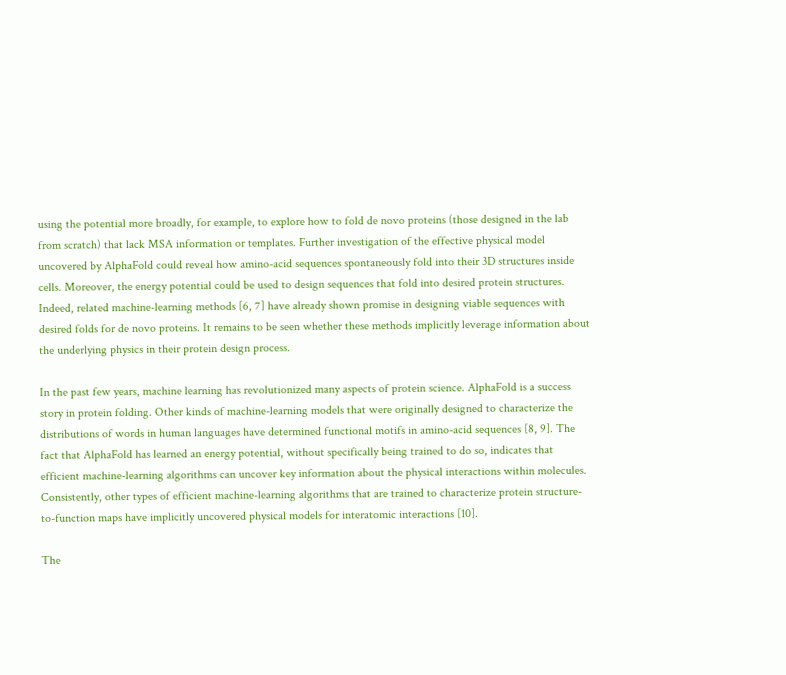using the potential more broadly, for example, to explore how to fold de novo proteins (those designed in the lab from scratch) that lack MSA information or templates. Further investigation of the effective physical model uncovered by AlphaFold could reveal how amino-acid sequences spontaneously fold into their 3D structures inside cells. Moreover, the energy potential could be used to design sequences that fold into desired protein structures. Indeed, related machine-learning methods [6, 7] have already shown promise in designing viable sequences with desired folds for de novo proteins. It remains to be seen whether these methods implicitly leverage information about the underlying physics in their protein design process.

In the past few years, machine learning has revolutionized many aspects of protein science. AlphaFold is a success story in protein folding. Other kinds of machine-learning models that were originally designed to characterize the distributions of words in human languages have determined functional motifs in amino-acid sequences [8, 9]. The fact that AlphaFold has learned an energy potential, without specifically being trained to do so, indicates that efficient machine-learning algorithms can uncover key information about the physical interactions within molecules. Consistently, other types of efficient machine-learning algorithms that are trained to characterize protein structure-to-function maps have implicitly uncovered physical models for interatomic interactions [10].

The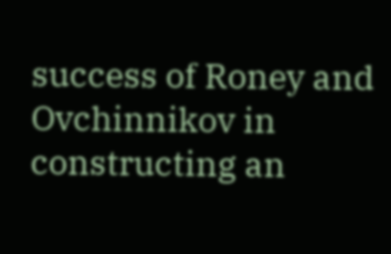success of Roney and Ovchinnikov in constructing an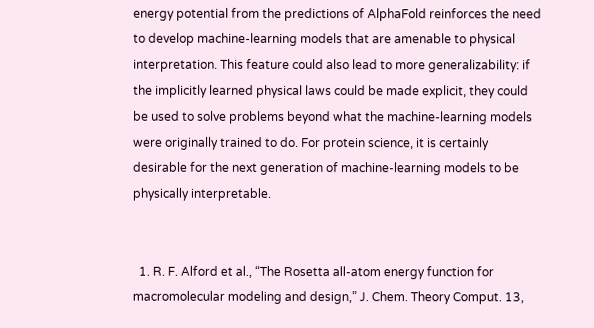energy potential from the predictions of AlphaFold reinforces the need to develop machine-learning models that are amenable to physical interpretation. This feature could also lead to more generalizability: if the implicitly learned physical laws could be made explicit, they could be used to solve problems beyond what the machine-learning models were originally trained to do. For protein science, it is certainly desirable for the next generation of machine-learning models to be physically interpretable.


  1. R. F. Alford et al., “The Rosetta all-atom energy function for macromolecular modeling and design,” J. Chem. Theory Comput. 13,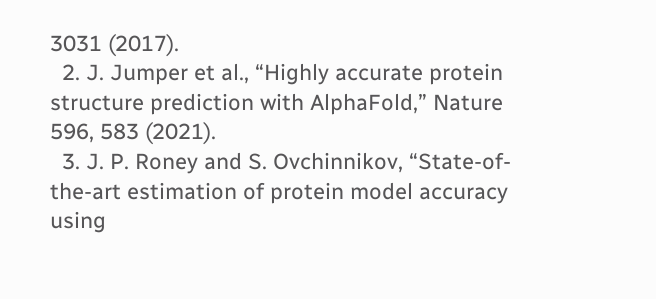3031 (2017).
  2. J. Jumper et al., “Highly accurate protein structure prediction with AlphaFold,” Nature 596, 583 (2021).
  3. J. P. Roney and S. Ovchinnikov, “State-of-the-art estimation of protein model accuracy using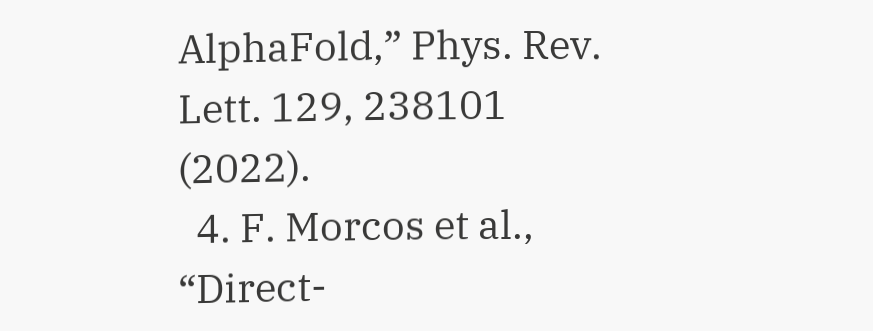AlphaFold,” Phys. Rev. Lett. 129, 238101 (2022).
  4. F. Morcos et al., “Direct-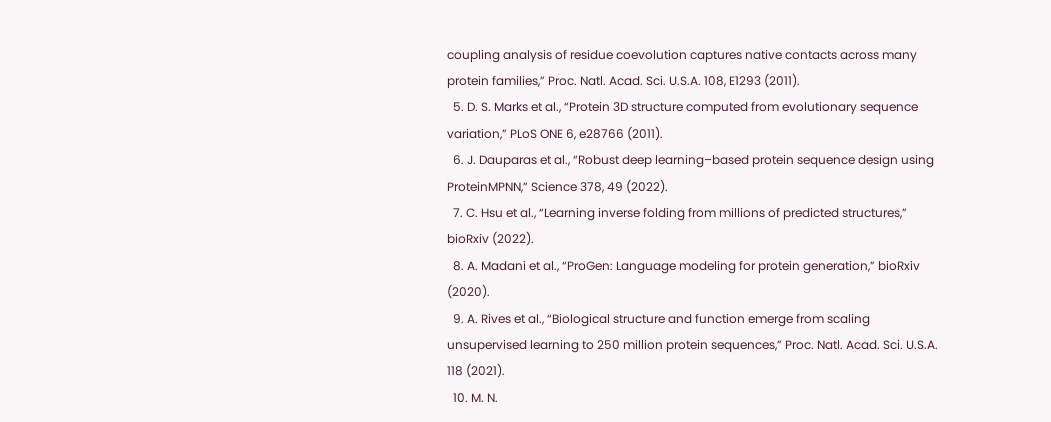coupling analysis of residue coevolution captures native contacts across many protein families,” Proc. Natl. Acad. Sci. U.S.A. 108, E1293 (2011).
  5. D. S. Marks et al., “Protein 3D structure computed from evolutionary sequence variation,” PLoS ONE 6, e28766 (2011).
  6. J. Dauparas et al., “Robust deep learning–based protein sequence design using ProteinMPNN,” Science 378, 49 (2022).
  7. C. Hsu et al., “Learning inverse folding from millions of predicted structures,” bioRxiv (2022).
  8. A. Madani et al., “ProGen: Language modeling for protein generation,” bioRxiv (2020).
  9. A. Rives et al., “Biological structure and function emerge from scaling unsupervised learning to 250 million protein sequences,” Proc. Natl. Acad. Sci. U.S.A. 118 (2021).
  10. M. N.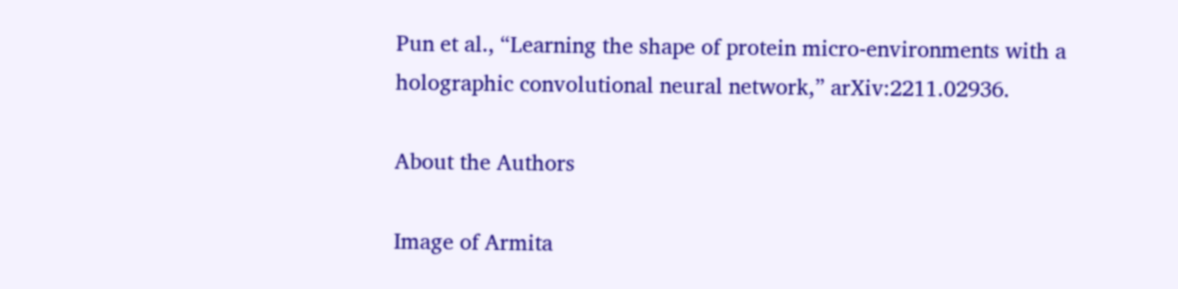Pun et al., “Learning the shape of protein micro-environments with a holographic convolutional neural network,” arXiv:2211.02936.

About the Authors

Image of Armita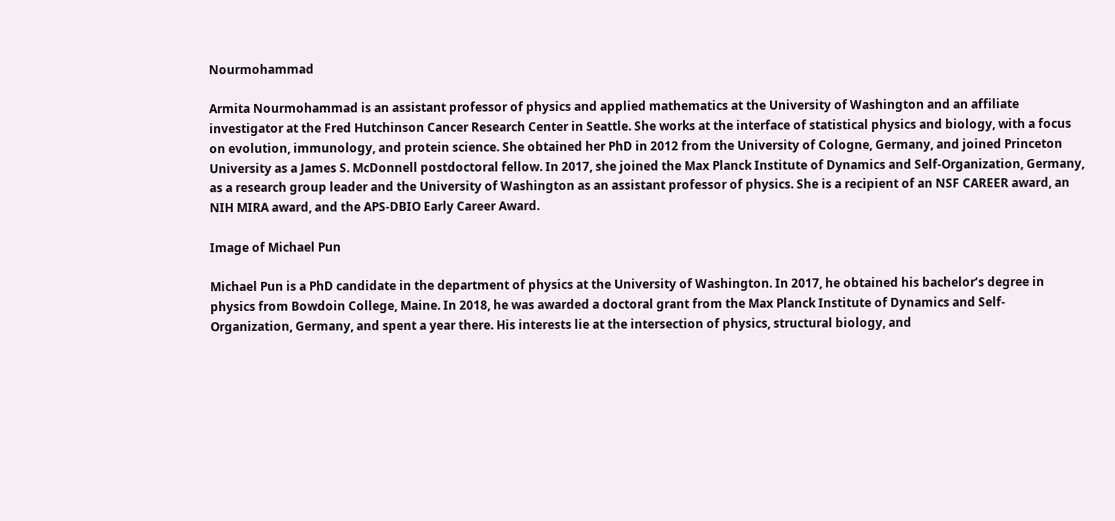Nourmohammad

Armita Nourmohammad is an assistant professor of physics and applied mathematics at the University of Washington and an affiliate investigator at the Fred Hutchinson Cancer Research Center in Seattle. She works at the interface of statistical physics and biology, with a focus on evolution, immunology, and protein science. She obtained her PhD in 2012 from the University of Cologne, Germany, and joined Princeton University as a James S. McDonnell postdoctoral fellow. In 2017, she joined the Max Planck Institute of Dynamics and Self-Organization, Germany, as a research group leader and the University of Washington as an assistant professor of physics. She is a recipient of an NSF CAREER award, an NIH MIRA award, and the APS-DBIO Early Career Award.

Image of Michael Pun

Michael Pun is a PhD candidate in the department of physics at the University of Washington. In 2017, he obtained his bachelor’s degree in physics from Bowdoin College, Maine. In 2018, he was awarded a doctoral grant from the Max Planck Institute of Dynamics and Self-Organization, Germany, and spent a year there. His interests lie at the intersection of physics, structural biology, and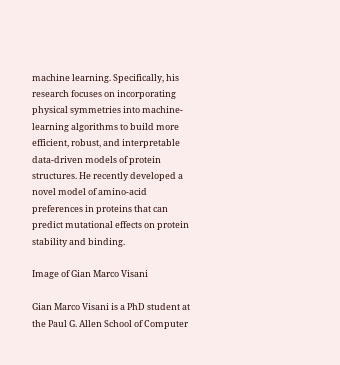machine learning. Specifically, his research focuses on incorporating physical symmetries into machine-learning algorithms to build more efficient, robust, and interpretable data-driven models of protein structures. He recently developed a novel model of amino-acid preferences in proteins that can predict mutational effects on protein stability and binding.

Image of Gian Marco Visani

Gian Marco Visani is a PhD student at the Paul G. Allen School of Computer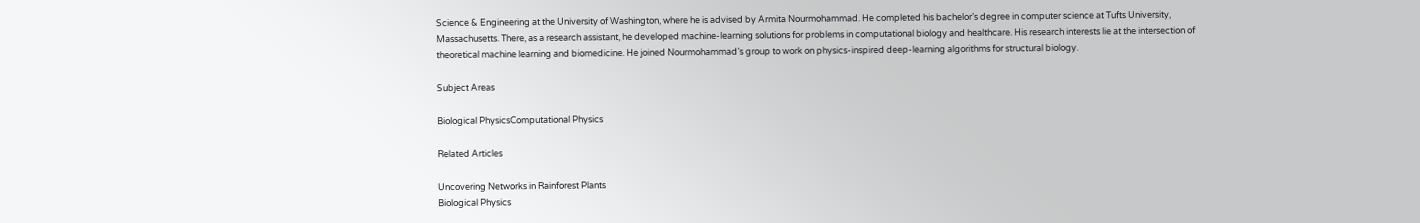Science & Engineering at the University of Washington, where he is advised by Armita Nourmohammad. He completed his bachelor’s degree in computer science at Tufts University, Massachusetts. There, as a research assistant, he developed machine-learning solutions for problems in computational biology and healthcare. His research interests lie at the intersection of theoretical machine learning and biomedicine. He joined Nourmohammad’s group to work on physics-inspired deep-learning algorithms for structural biology.

Subject Areas

Biological PhysicsComputational Physics

Related Articles

Uncovering Networks in Rainforest Plants
Biological Physics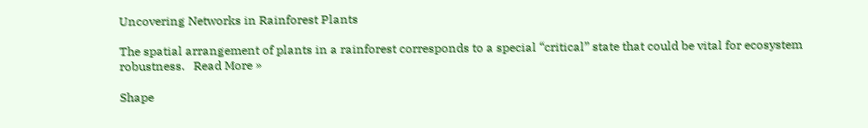Uncovering Networks in Rainforest Plants

The spatial arrangement of plants in a rainforest corresponds to a special “critical” state that could be vital for ecosystem robustness.   Read More »

Shape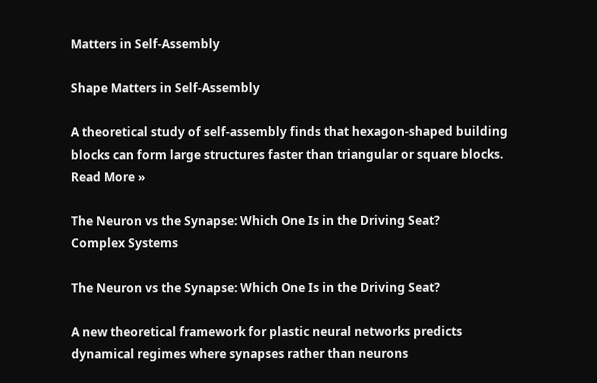Matters in Self-Assembly

Shape Matters in Self-Assembly

A theoretical study of self-assembly finds that hexagon-shaped building blocks can form large structures faster than triangular or square blocks. Read More »

The Neuron vs the Synapse: Which One Is in the Driving Seat?
Complex Systems

The Neuron vs the Synapse: Which One Is in the Driving Seat?

A new theoretical framework for plastic neural networks predicts dynamical regimes where synapses rather than neurons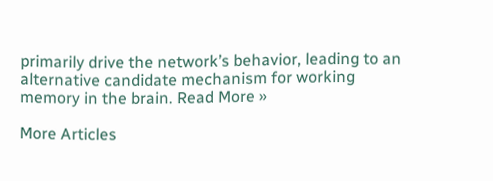primarily drive the network’s behavior, leading to an alternative candidate mechanism for working memory in the brain. Read More »

More Articles